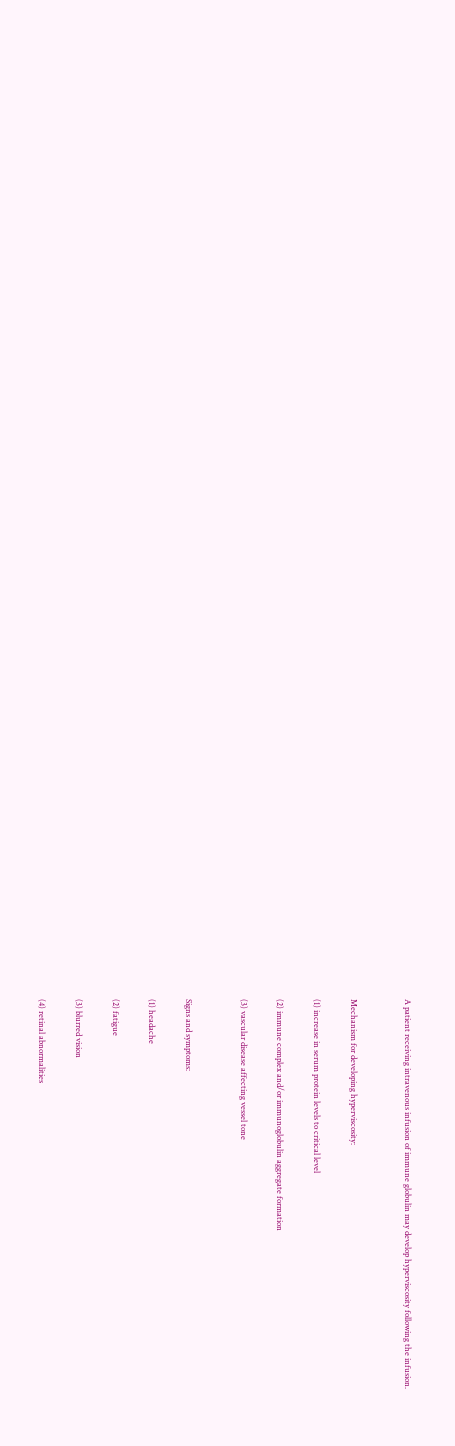A patient receiving intravenous infusion of immune globulin may develop hyperviscosity following the infusion.


Mechanism for developing hyperviscosity:

(1) increase in serum protein levels to critical level

(2) immune complex and/or immunoglobulin aggregate formation

(3) vascular disease affecting vessel tone


Signs and symptoms:

(1) headache

(2) fatigue

(3) blurred vision

(4) retinal abnormalities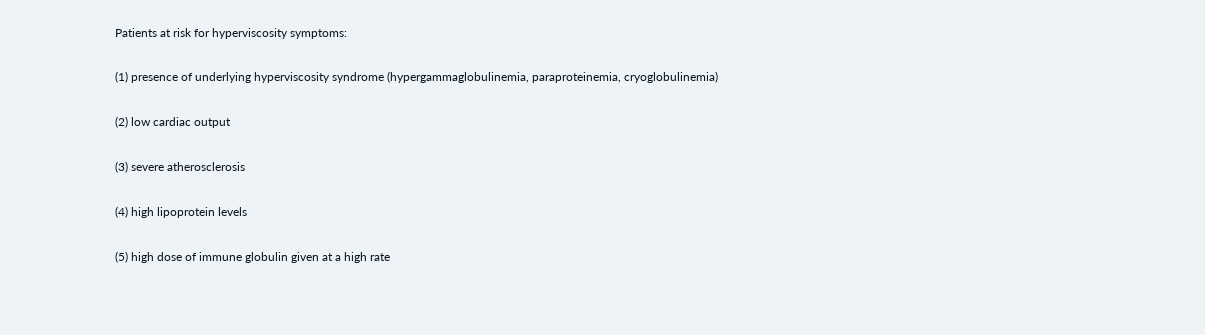Patients at risk for hyperviscosity symptoms:

(1) presence of underlying hyperviscosity syndrome (hypergammaglobulinemia, paraproteinemia, cryoglobulinemia)

(2) low cardiac output

(3) severe atherosclerosis

(4) high lipoprotein levels

(5) high dose of immune globulin given at a high rate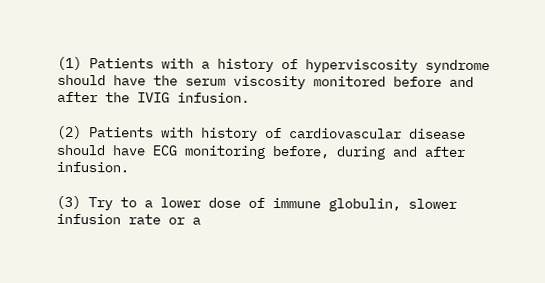(1) Patients with a history of hyperviscosity syndrome should have the serum viscosity monitored before and after the IVIG infusion.

(2) Patients with history of cardiovascular disease should have ECG monitoring before, during and after infusion.

(3) Try to a lower dose of immune globulin, slower infusion rate or a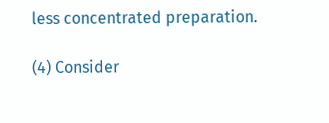less concentrated preparation.

(4) Consider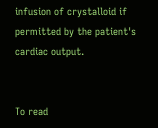infusion of crystalloid if permitted by the patient's cardiac output.


To read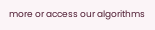more or access our algorithms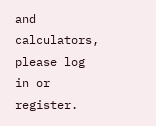and calculators, please log in or register.